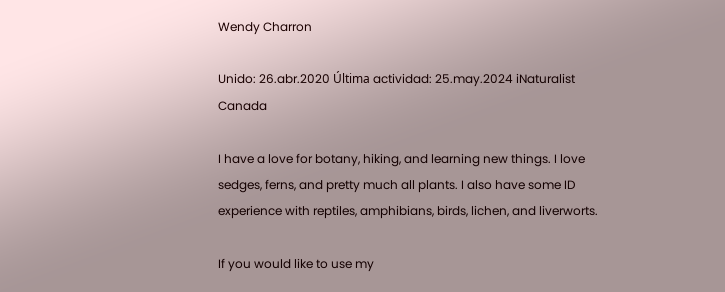Wendy Charron

Unido: 26.abr.2020 Última actividad: 25.may.2024 iNaturalist Canada

I have a love for botany, hiking, and learning new things. I love sedges, ferns, and pretty much all plants. I also have some ID experience with reptiles, amphibians, birds, lichen, and liverworts.

If you would like to use my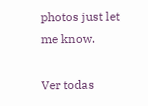photos just let me know.

Ver todas